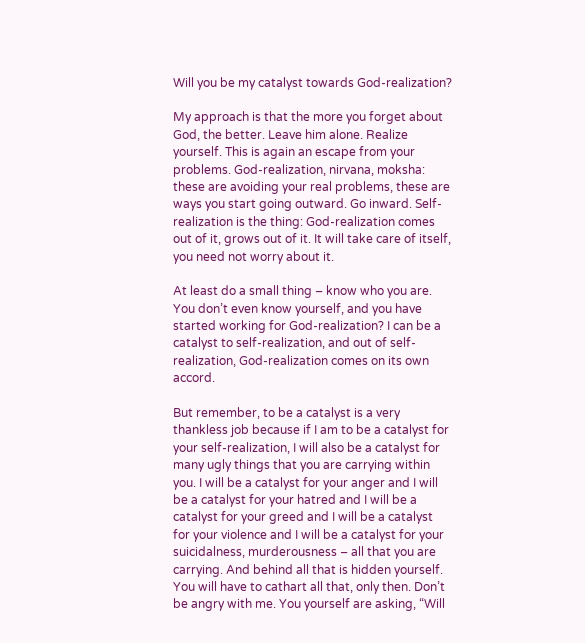Will you be my catalyst towards God-realization?

My approach is that the more you forget about God, the better. Leave him alone. Realize yourself. This is again an escape from your problems. God-realization, nirvana, moksha: these are avoiding your real problems, these are ways you start going outward. Go inward. Self-realization is the thing: God-realization comes out of it, grows out of it. It will take care of itself, you need not worry about it.

At least do a small thing – know who you are. You don’t even know yourself, and you have started working for God-realization? I can be a catalyst to self-realization, and out of self-realization, God-realization comes on its own accord.

But remember, to be a catalyst is a very thankless job because if I am to be a catalyst for your self-realization, I will also be a catalyst for many ugly things that you are carrying within you. I will be a catalyst for your anger and I will be a catalyst for your hatred and I will be a catalyst for your greed and I will be a catalyst for your violence and I will be a catalyst for your suicidalness, murderousness – all that you are carrying. And behind all that is hidden yourself. You will have to cathart all that, only then. Don’t be angry with me. You yourself are asking, “Will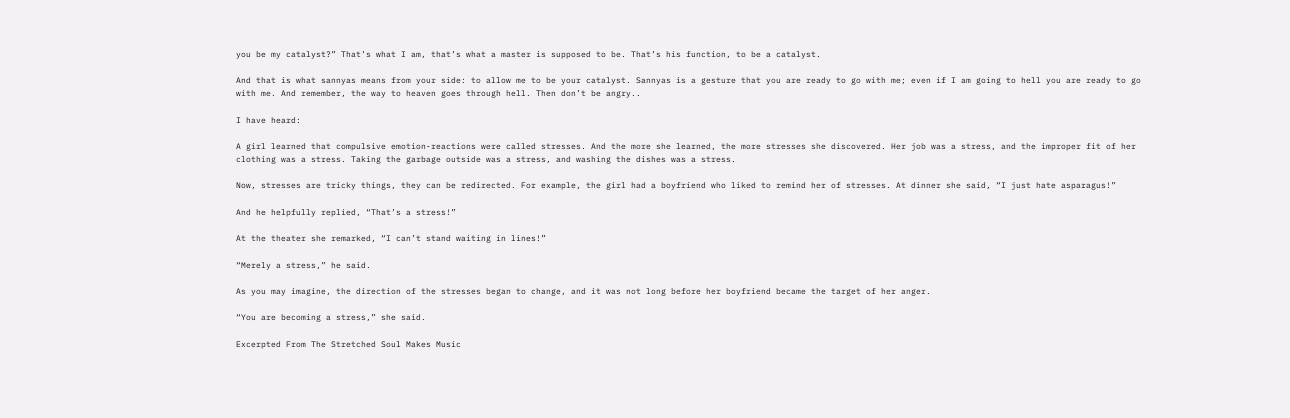you be my catalyst?” That’s what I am, that’s what a master is supposed to be. That’s his function, to be a catalyst.

And that is what sannyas means from your side: to allow me to be your catalyst. Sannyas is a gesture that you are ready to go with me; even if I am going to hell you are ready to go with me. And remember, the way to heaven goes through hell. Then don’t be angry..

I have heard:

A girl learned that compulsive emotion-reactions were called stresses. And the more she learned, the more stresses she discovered. Her job was a stress, and the improper fit of her clothing was a stress. Taking the garbage outside was a stress, and washing the dishes was a stress.

Now, stresses are tricky things, they can be redirected. For example, the girl had a boyfriend who liked to remind her of stresses. At dinner she said, “I just hate asparagus!”

And he helpfully replied, “That’s a stress!”

At the theater she remarked, “I can’t stand waiting in lines!”

“Merely a stress,” he said.

As you may imagine, the direction of the stresses began to change, and it was not long before her boyfriend became the target of her anger.

“You are becoming a stress,” she said.

Excerpted From The Stretched Soul Makes Music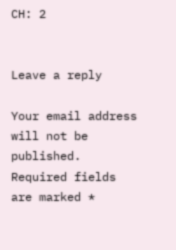CH: 2


Leave a reply

Your email address will not be published. Required fields are marked *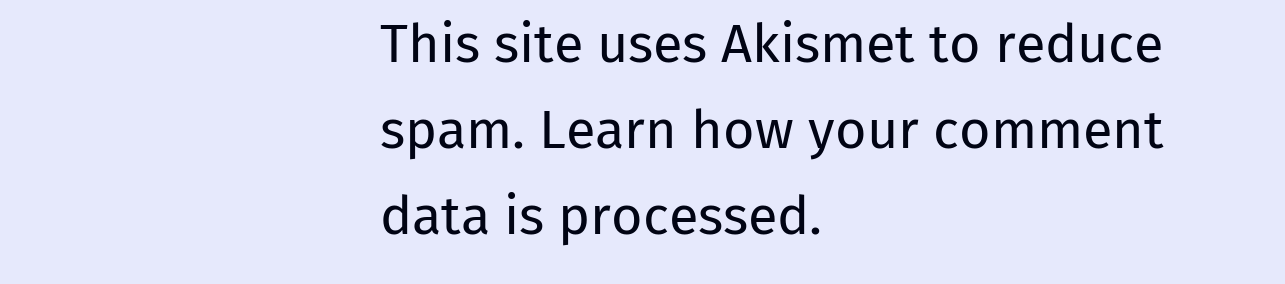This site uses Akismet to reduce spam. Learn how your comment data is processed.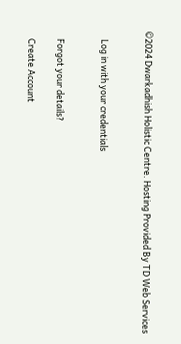©2024 Dwarkadhish Holistic Centre. Hosting Provided By TD Web Services


    Log in with your credentials


    Forgot your details?

    Create Account